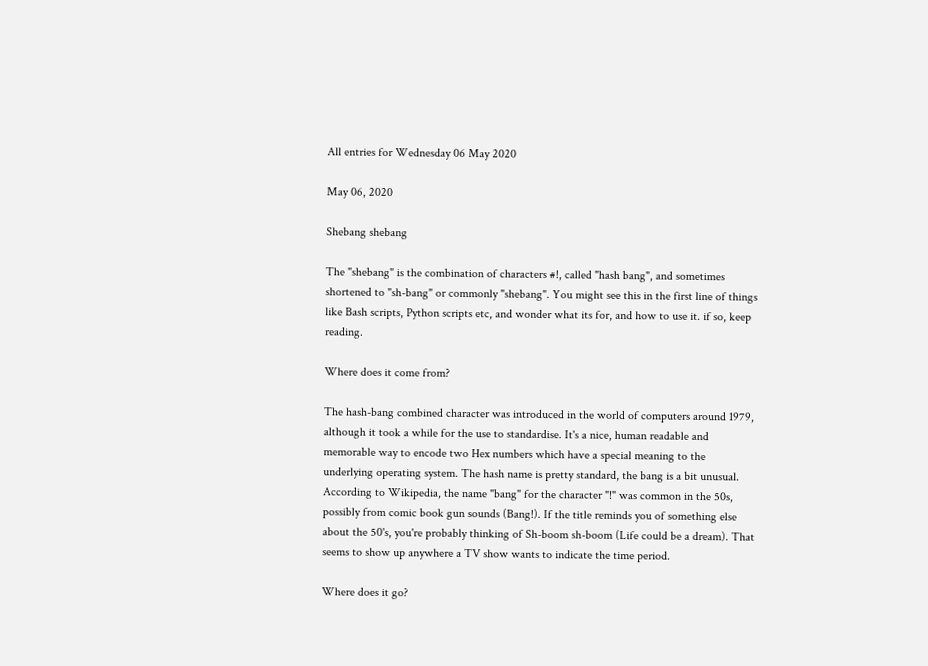All entries for Wednesday 06 May 2020

May 06, 2020

Shebang shebang

The "shebang" is the combination of characters #!, called "hash bang", and sometimes shortened to "sh-bang" or commonly "shebang". You might see this in the first line of things like Bash scripts, Python scripts etc, and wonder what its for, and how to use it. if so, keep reading.

Where does it come from?

The hash-bang combined character was introduced in the world of computers around 1979, although it took a while for the use to standardise. It's a nice, human readable and memorable way to encode two Hex numbers which have a special meaning to the underlying operating system. The hash name is pretty standard, the bang is a bit unusual. According to Wikipedia, the name "bang" for the character "!" was common in the 50s, possibly from comic book gun sounds (Bang!). If the title reminds you of something else about the 50's, you're probably thinking of Sh-boom sh-boom (Life could be a dream). That seems to show up anywhere a TV show wants to indicate the time period.

Where does it go?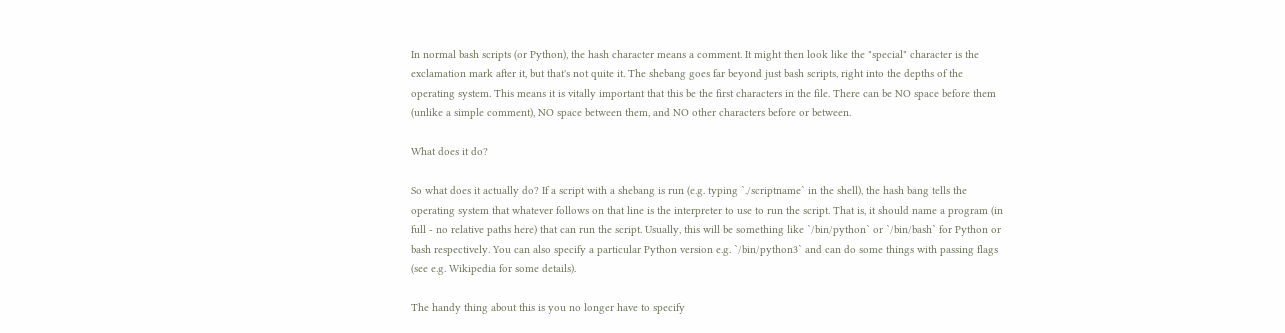In normal bash scripts (or Python), the hash character means a comment. It might then look like the "special" character is the exclamation mark after it, but that's not quite it. The shebang goes far beyond just bash scripts, right into the depths of the operating system. This means it is vitally important that this be the first characters in the file. There can be NO space before them (unlike a simple comment), NO space between them, and NO other characters before or between.

What does it do?

So what does it actually do? If a script with a shebang is run (e.g. typing `./scriptname` in the shell), the hash bang tells the operating system that whatever follows on that line is the interpreter to use to run the script. That is, it should name a program (in full - no relative paths here) that can run the script. Usually, this will be something like `/bin/python` or `/bin/bash` for Python or bash respectively. You can also specify a particular Python version e.g. `/bin/python3` and can do some things with passing flags (see e.g. Wikipedia for some details).

The handy thing about this is you no longer have to specify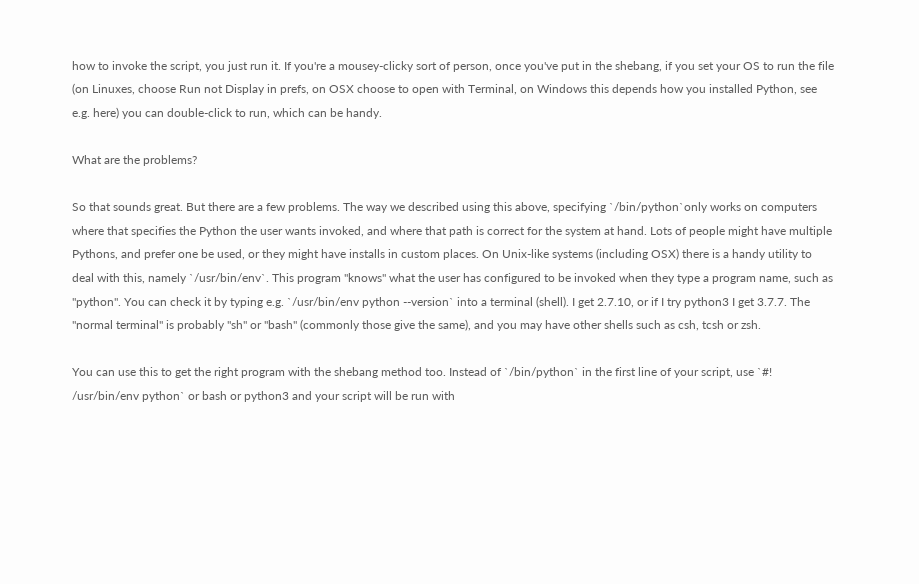how to invoke the script, you just run it. If you're a mousey-clicky sort of person, once you've put in the shebang, if you set your OS to run the file (on Linuxes, choose Run not Display in prefs, on OSX choose to open with Terminal, on Windows this depends how you installed Python, see e.g. here) you can double-click to run, which can be handy.

What are the problems?

So that sounds great. But there are a few problems. The way we described using this above, specifying `/bin/python`only works on computers where that specifies the Python the user wants invoked, and where that path is correct for the system at hand. Lots of people might have multiple Pythons, and prefer one be used, or they might have installs in custom places. On Unix-like systems (including OSX) there is a handy utility to deal with this, namely `/usr/bin/env`. This program "knows" what the user has configured to be invoked when they type a program name, such as "python". You can check it by typing e.g. `/usr/bin/env python --version` into a terminal (shell). I get 2.7.10, or if I try python3 I get 3.7.7. The "normal terminal" is probably "sh" or "bash" (commonly those give the same), and you may have other shells such as csh, tcsh or zsh.

You can use this to get the right program with the shebang method too. Instead of `/bin/python` in the first line of your script, use `#! /usr/bin/env python` or bash or python3 and your script will be run with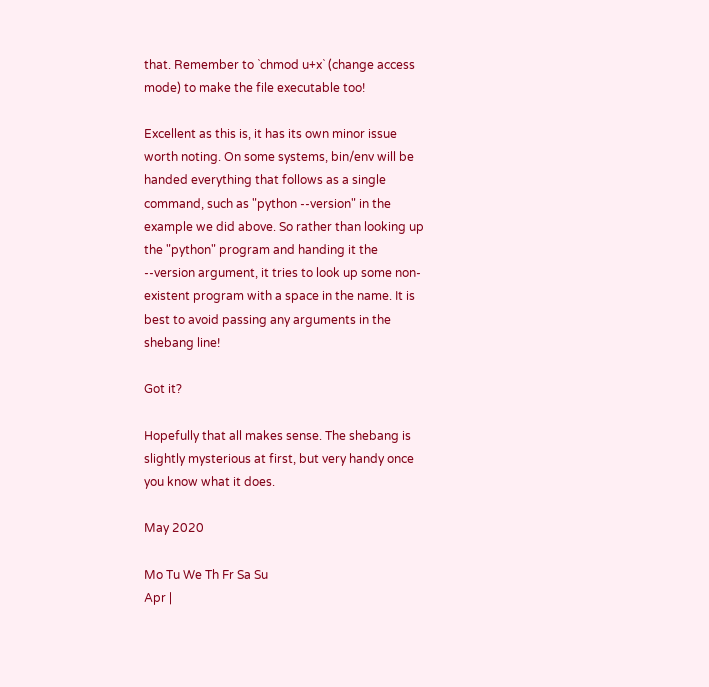that. Remember to `chmod u+x` (change access mode) to make the file executable too!

Excellent as this is, it has its own minor issue worth noting. On some systems, bin/env will be handed everything that follows as a single command, such as "python --version" in the example we did above. So rather than looking up the "python" program and handing it the --version argument, it tries to look up some non-existent program with a space in the name. It is best to avoid passing any arguments in the shebang line!

Got it?

Hopefully that all makes sense. The shebang is slightly mysterious at first, but very handy once you know what it does.

May 2020

Mo Tu We Th Fr Sa Su
Apr |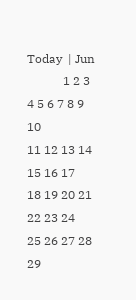Today  | Jun
            1 2 3
4 5 6 7 8 9 10
11 12 13 14 15 16 17
18 19 20 21 22 23 24
25 26 27 28 29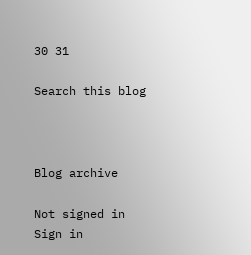30 31

Search this blog



Blog archive

Not signed in
Sign in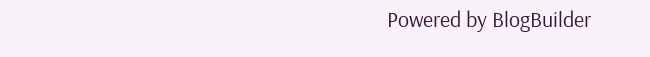Powered by BlogBuilder